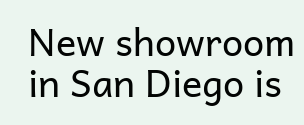New showroom in San Diego is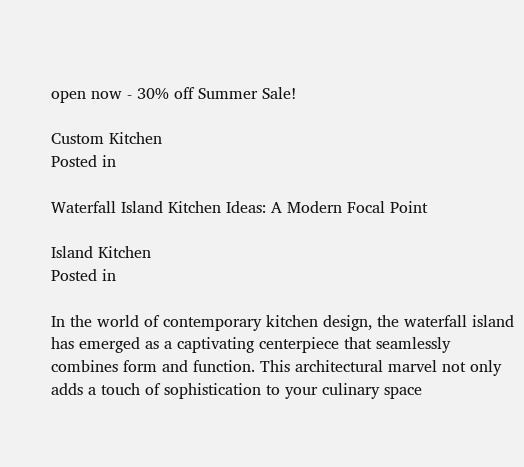open now - 30% off Summer Sale!

Custom Kitchen
Posted in

Waterfall Island Kitchen Ideas: A Modern Focal Point

Island Kitchen
Posted in

In the world of contemporary kitchen design, the waterfall island has emerged as a captivating centerpiece that seamlessly combines form and function. This architectural marvel not only adds a touch of sophistication to your culinary space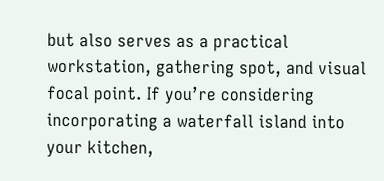but also serves as a practical workstation, gathering spot, and visual focal point. If you’re considering incorporating a waterfall island into your kitchen,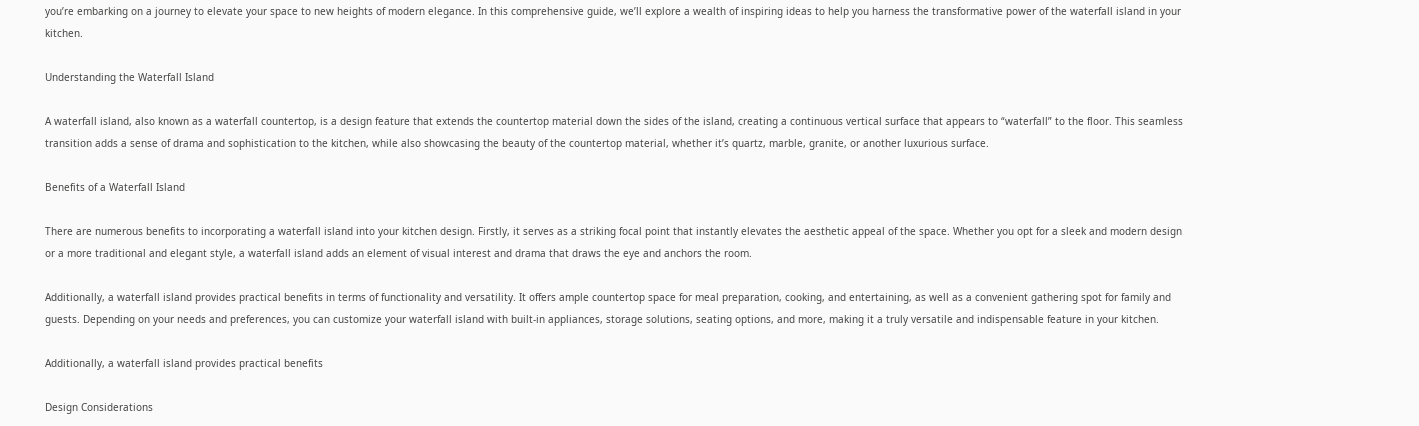you’re embarking on a journey to elevate your space to new heights of modern elegance. In this comprehensive guide, we’ll explore a wealth of inspiring ideas to help you harness the transformative power of the waterfall island in your kitchen.

Understanding the Waterfall Island

A waterfall island, also known as a waterfall countertop, is a design feature that extends the countertop material down the sides of the island, creating a continuous vertical surface that appears to “waterfall” to the floor. This seamless transition adds a sense of drama and sophistication to the kitchen, while also showcasing the beauty of the countertop material, whether it’s quartz, marble, granite, or another luxurious surface.

Benefits of a Waterfall Island

There are numerous benefits to incorporating a waterfall island into your kitchen design. Firstly, it serves as a striking focal point that instantly elevates the aesthetic appeal of the space. Whether you opt for a sleek and modern design or a more traditional and elegant style, a waterfall island adds an element of visual interest and drama that draws the eye and anchors the room.

Additionally, a waterfall island provides practical benefits in terms of functionality and versatility. It offers ample countertop space for meal preparation, cooking, and entertaining, as well as a convenient gathering spot for family and guests. Depending on your needs and preferences, you can customize your waterfall island with built-in appliances, storage solutions, seating options, and more, making it a truly versatile and indispensable feature in your kitchen.

Additionally, a waterfall island provides practical benefits

Design Considerations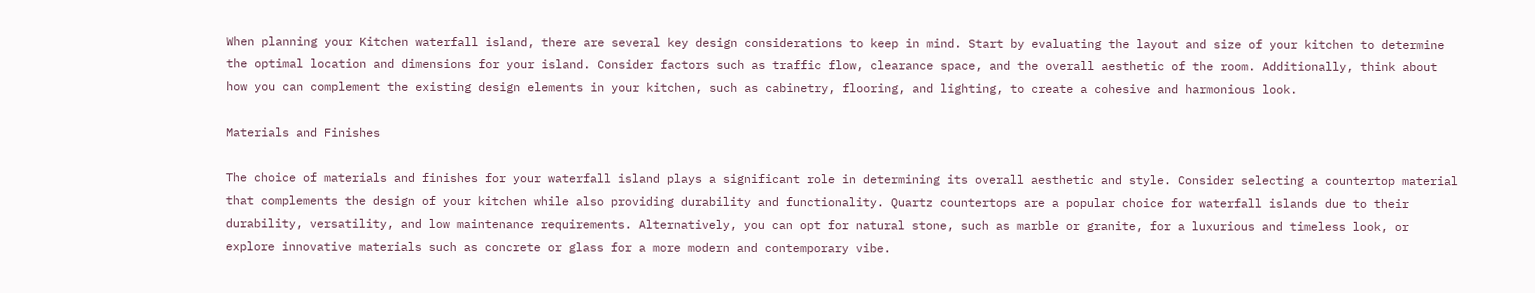When planning your Kitchen waterfall island, there are several key design considerations to keep in mind. Start by evaluating the layout and size of your kitchen to determine the optimal location and dimensions for your island. Consider factors such as traffic flow, clearance space, and the overall aesthetic of the room. Additionally, think about how you can complement the existing design elements in your kitchen, such as cabinetry, flooring, and lighting, to create a cohesive and harmonious look.

Materials and Finishes

The choice of materials and finishes for your waterfall island plays a significant role in determining its overall aesthetic and style. Consider selecting a countertop material that complements the design of your kitchen while also providing durability and functionality. Quartz countertops are a popular choice for waterfall islands due to their durability, versatility, and low maintenance requirements. Alternatively, you can opt for natural stone, such as marble or granite, for a luxurious and timeless look, or explore innovative materials such as concrete or glass for a more modern and contemporary vibe.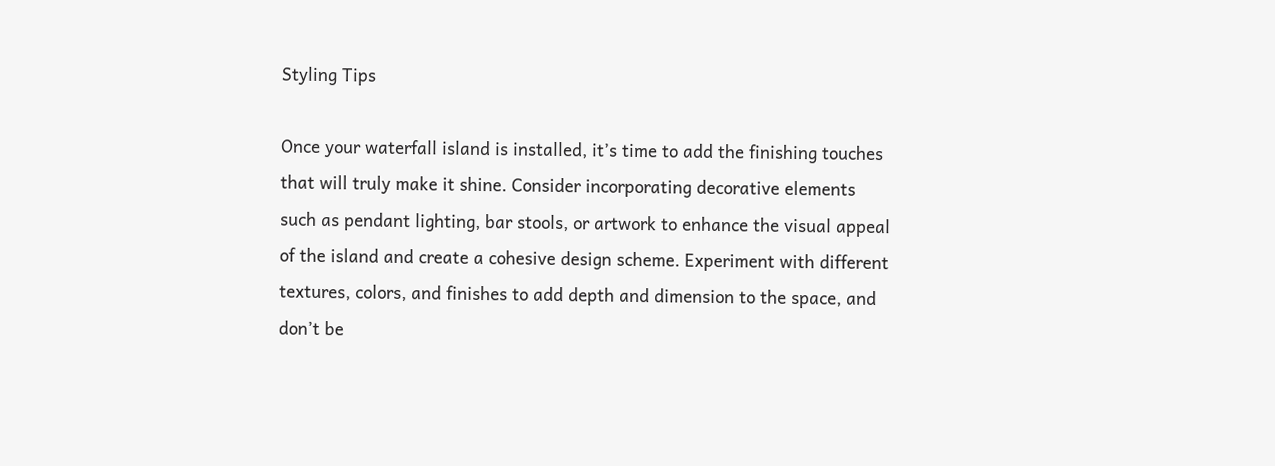Styling Tips

Once your waterfall island is installed, it’s time to add the finishing touches that will truly make it shine. Consider incorporating decorative elements such as pendant lighting, bar stools, or artwork to enhance the visual appeal of the island and create a cohesive design scheme. Experiment with different textures, colors, and finishes to add depth and dimension to the space, and don’t be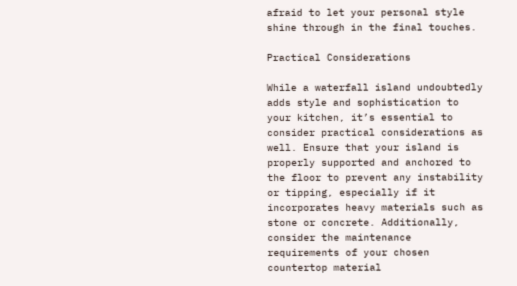afraid to let your personal style shine through in the final touches.

Practical Considerations

While a waterfall island undoubtedly adds style and sophistication to your kitchen, it’s essential to consider practical considerations as well. Ensure that your island is properly supported and anchored to the floor to prevent any instability or tipping, especially if it incorporates heavy materials such as stone or concrete. Additionally, consider the maintenance requirements of your chosen countertop material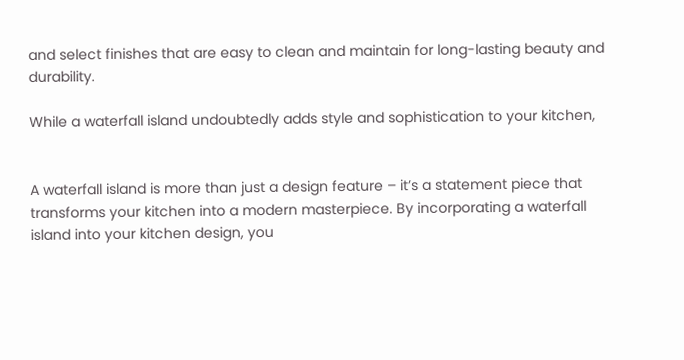and select finishes that are easy to clean and maintain for long-lasting beauty and durability.

While a waterfall island undoubtedly adds style and sophistication to your kitchen,


A waterfall island is more than just a design feature – it’s a statement piece that transforms your kitchen into a modern masterpiece. By incorporating a waterfall island into your kitchen design, you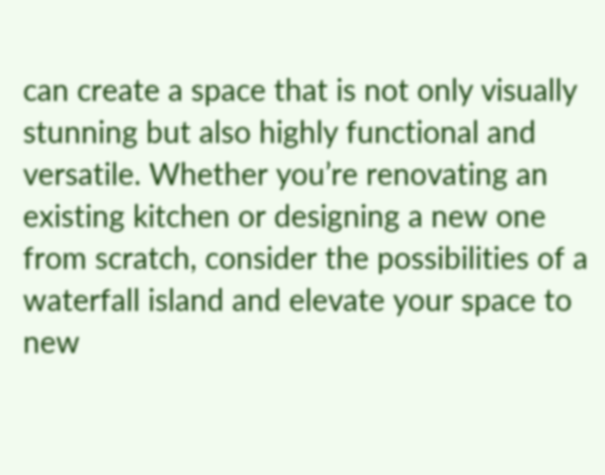can create a space that is not only visually stunning but also highly functional and versatile. Whether you’re renovating an existing kitchen or designing a new one from scratch, consider the possibilities of a waterfall island and elevate your space to new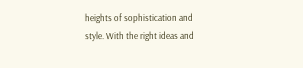heights of sophistication and style. With the right ideas and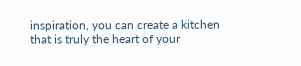inspiration, you can create a kitchen that is truly the heart of your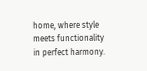home, where style meets functionality in perfect harmony.